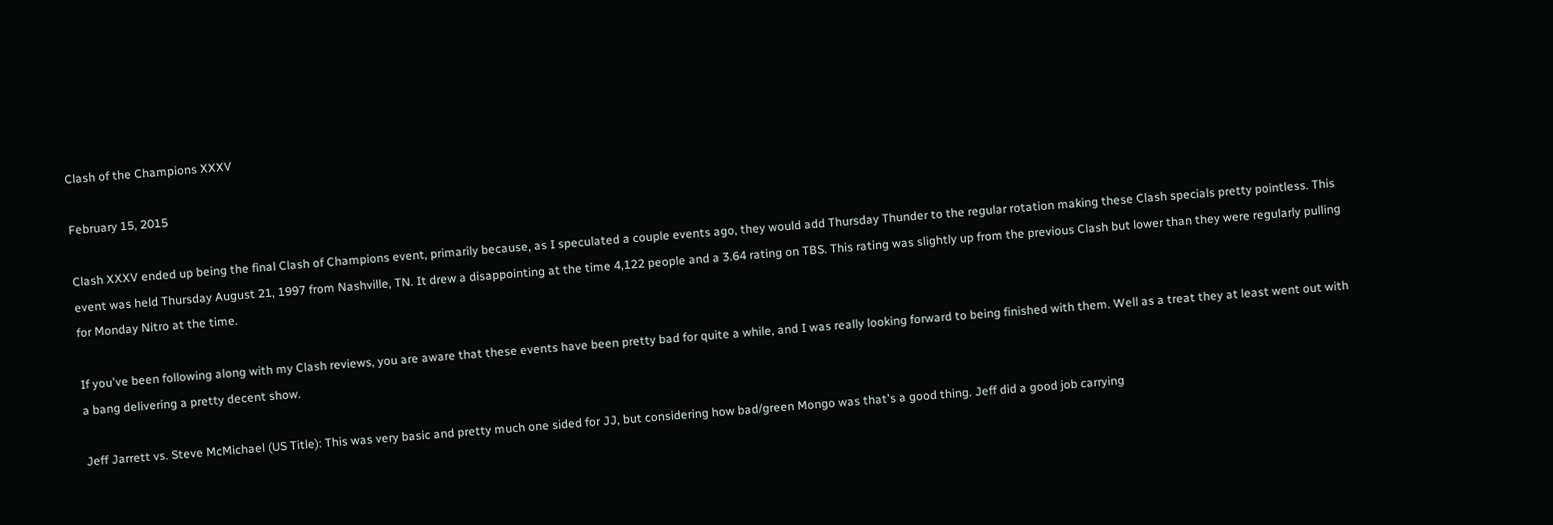Clash of the Champions XXXV

February 15, 2015

Clash XXXV ended up being the final Clash of Champions event, primarily because, as I speculated a couple events ago, they would add Thursday Thunder to the regular rotation making these Clash specials pretty pointless. This event was held Thursday August 21, 1997 from Nashville, TN. It drew a disappointing at the time 4,122 people and a 3.64 rating on TBS. This rating was slightly up from the previous Clash but lower than they were regularly pulling for Monday Nitro at the time.

If you've been following along with my Clash reviews, you are aware that these events have been pretty bad for quite a while, and I was really looking forward to being finished with them. Well as a treat they at least went out with a bang delivering a pretty decent show.

Jeff Jarrett vs. Steve McMichael (US Title): This was very basic and pretty much one sided for JJ, but considering how bad/green Mongo was that's a good thing. Jeff did a good job carrying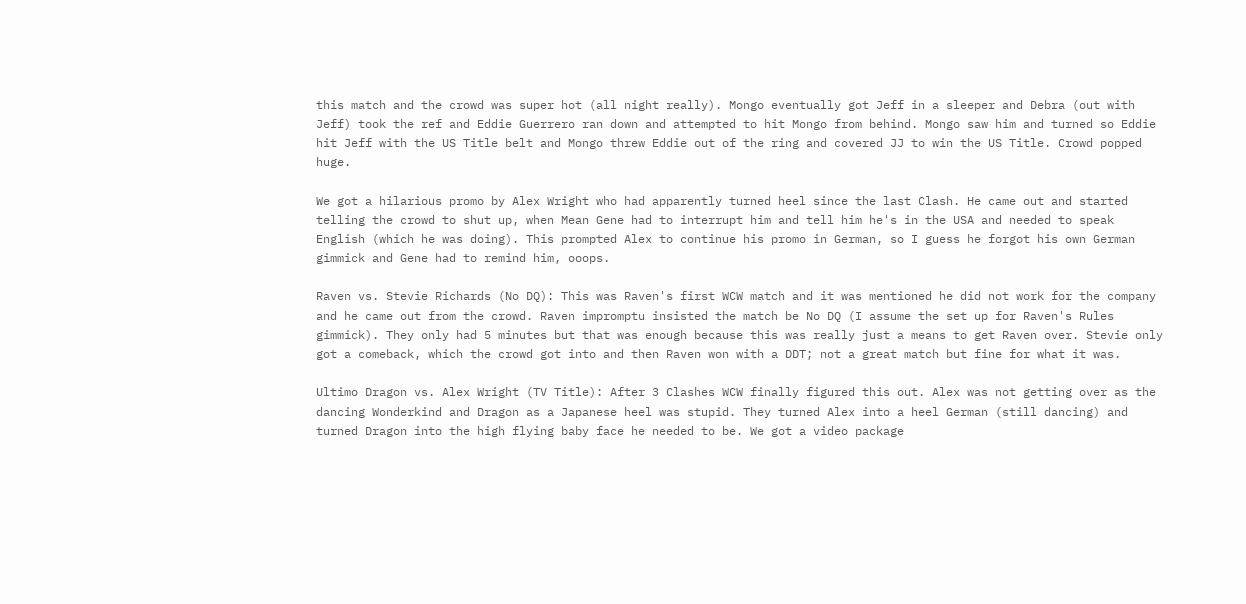this match and the crowd was super hot (all night really). Mongo eventually got Jeff in a sleeper and Debra (out with Jeff) took the ref and Eddie Guerrero ran down and attempted to hit Mongo from behind. Mongo saw him and turned so Eddie hit Jeff with the US Title belt and Mongo threw Eddie out of the ring and covered JJ to win the US Title. Crowd popped huge.

We got a hilarious promo by Alex Wright who had apparently turned heel since the last Clash. He came out and started telling the crowd to shut up, when Mean Gene had to interrupt him and tell him he's in the USA and needed to speak English (which he was doing). This prompted Alex to continue his promo in German, so I guess he forgot his own German gimmick and Gene had to remind him, ooops.

Raven vs. Stevie Richards (No DQ): This was Raven's first WCW match and it was mentioned he did not work for the company and he came out from the crowd. Raven impromptu insisted the match be No DQ (I assume the set up for Raven's Rules gimmick). They only had 5 minutes but that was enough because this was really just a means to get Raven over. Stevie only got a comeback, which the crowd got into and then Raven won with a DDT; not a great match but fine for what it was.

Ultimo Dragon vs. Alex Wright (TV Title): After 3 Clashes WCW finally figured this out. Alex was not getting over as the dancing Wonderkind and Dragon as a Japanese heel was stupid. They turned Alex into a heel German (still dancing) and turned Dragon into the high flying baby face he needed to be. We got a video package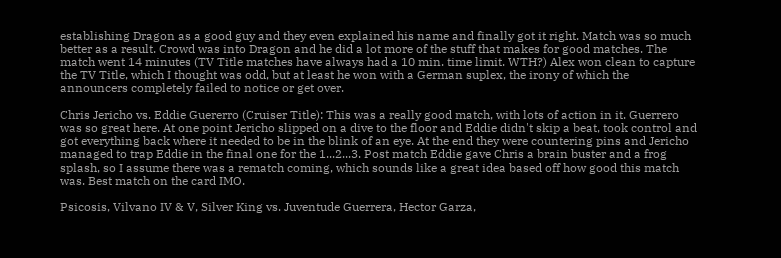establishing Dragon as a good guy and they even explained his name and finally got it right. Match was so much better as a result. Crowd was into Dragon and he did a lot more of the stuff that makes for good matches. The match went 14 minutes (TV Title matches have always had a 10 min. time limit. WTH?) Alex won clean to capture the TV Title, which I thought was odd, but at least he won with a German suplex, the irony of which the announcers completely failed to notice or get over.

Chris Jericho vs. Eddie Guererro (Cruiser Title): This was a really good match, with lots of action in it. Guerrero was so great here. At one point Jericho slipped on a dive to the floor and Eddie didn't skip a beat, took control and got everything back where it needed to be in the blink of an eye. At the end they were countering pins and Jericho managed to trap Eddie in the final one for the 1...2...3. Post match Eddie gave Chris a brain buster and a frog splash, so I assume there was a rematch coming, which sounds like a great idea based off how good this match was. Best match on the card IMO.

Psicosis, Vilvano IV & V, Silver King vs. Juventude Guerrera, Hector Garza,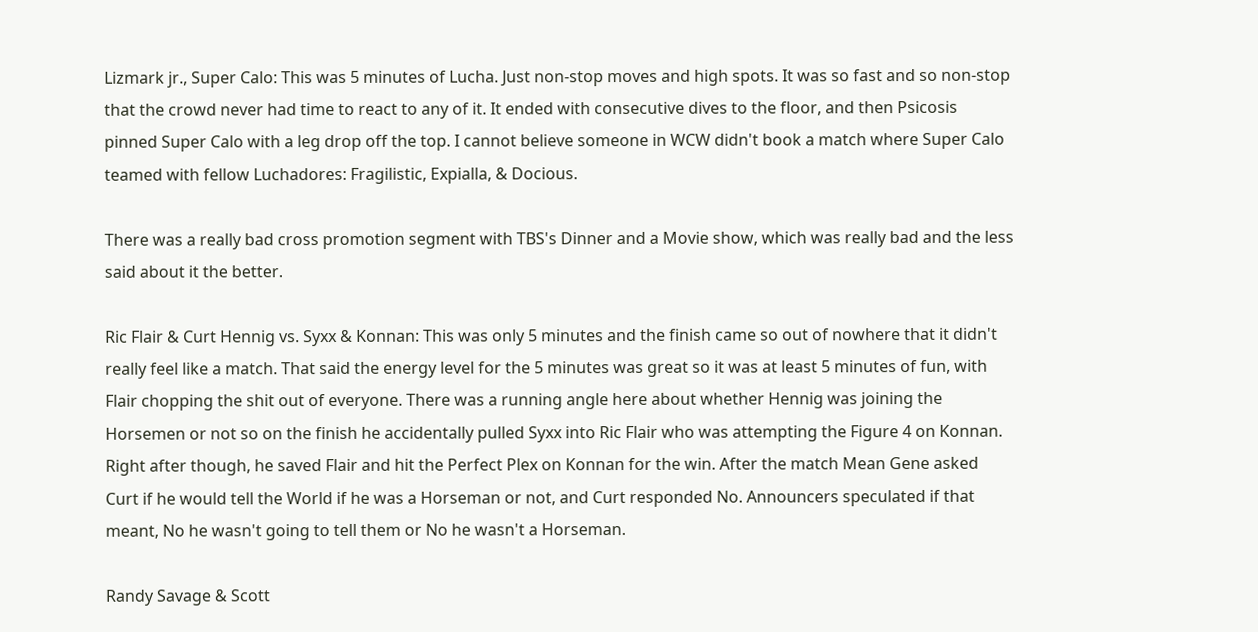Lizmark jr., Super Calo: This was 5 minutes of Lucha. Just non-stop moves and high spots. It was so fast and so non-stop that the crowd never had time to react to any of it. It ended with consecutive dives to the floor, and then Psicosis pinned Super Calo with a leg drop off the top. I cannot believe someone in WCW didn't book a match where Super Calo teamed with fellow Luchadores: Fragilistic, Expialla, & Docious.

There was a really bad cross promotion segment with TBS's Dinner and a Movie show, which was really bad and the less said about it the better.

Ric Flair & Curt Hennig vs. Syxx & Konnan: This was only 5 minutes and the finish came so out of nowhere that it didn't really feel like a match. That said the energy level for the 5 minutes was great so it was at least 5 minutes of fun, with Flair chopping the shit out of everyone. There was a running angle here about whether Hennig was joining the Horsemen or not so on the finish he accidentally pulled Syxx into Ric Flair who was attempting the Figure 4 on Konnan. Right after though, he saved Flair and hit the Perfect Plex on Konnan for the win. After the match Mean Gene asked Curt if he would tell the World if he was a Horseman or not, and Curt responded No. Announcers speculated if that meant, No he wasn't going to tell them or No he wasn't a Horseman.

Randy Savage & Scott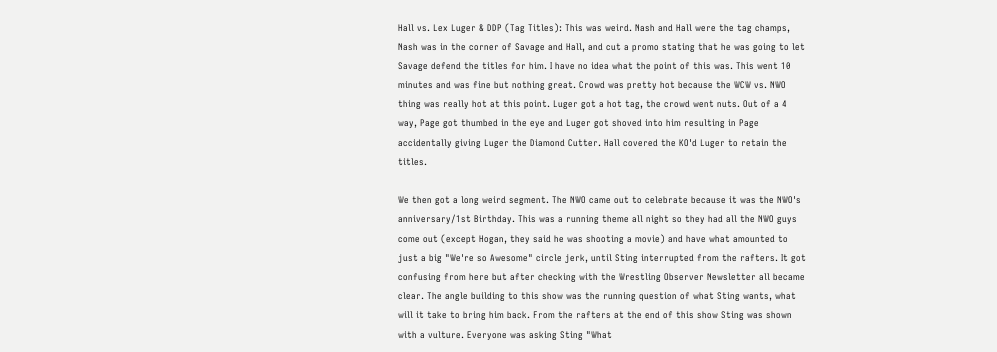Hall vs. Lex Luger & DDP (Tag Titles): This was weird. Nash and Hall were the tag champs, Nash was in the corner of Savage and Hall, and cut a promo stating that he was going to let Savage defend the titles for him. I have no idea what the point of this was. This went 10 minutes and was fine but nothing great. Crowd was pretty hot because the WCW vs. NWO thing was really hot at this point. Luger got a hot tag, the crowd went nuts. Out of a 4 way, Page got thumbed in the eye and Luger got shoved into him resulting in Page accidentally giving Luger the Diamond Cutter. Hall covered the KO'd Luger to retain the titles.

We then got a long weird segment. The NWO came out to celebrate because it was the NWO's anniversary/1st Birthday. This was a running theme all night so they had all the NWO guys come out (except Hogan, they said he was shooting a movie) and have what amounted to just a big "We're so Awesome" circle jerk, until Sting interrupted from the rafters. It got confusing from here but after checking with the Wrestling Observer Newsletter all became clear. The angle building to this show was the running question of what Sting wants, what will it take to bring him back. From the rafters at the end of this show Sting was shown with a vulture. Everyone was asking Sting "What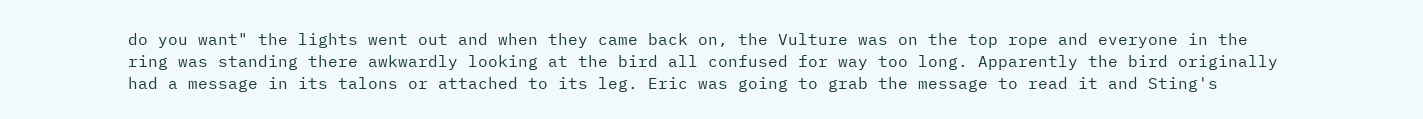do you want" the lights went out and when they came back on, the Vulture was on the top rope and everyone in the ring was standing there awkwardly looking at the bird all confused for way too long. Apparently the bird originally had a message in its talons or attached to its leg. Eric was going to grab the message to read it and Sting's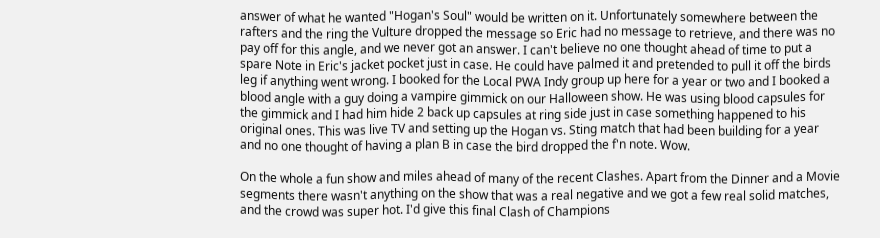answer of what he wanted "Hogan's Soul" would be written on it. Unfortunately somewhere between the rafters and the ring the Vulture dropped the message so Eric had no message to retrieve, and there was no pay off for this angle, and we never got an answer. I can't believe no one thought ahead of time to put a spare Note in Eric's jacket pocket just in case. He could have palmed it and pretended to pull it off the birds leg if anything went wrong. I booked for the Local PWA Indy group up here for a year or two and I booked a blood angle with a guy doing a vampire gimmick on our Halloween show. He was using blood capsules for the gimmick and I had him hide 2 back up capsules at ring side just in case something happened to his original ones. This was live TV and setting up the Hogan vs. Sting match that had been building for a year and no one thought of having a plan B in case the bird dropped the f'n note. Wow.

On the whole a fun show and miles ahead of many of the recent Clashes. Apart from the Dinner and a Movie segments there wasn't anything on the show that was a real negative and we got a few real solid matches, and the crowd was super hot. I'd give this final Clash of Champions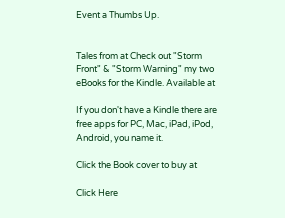Event a Thumbs Up.


Tales from at Check out "Storm Front" & "Storm Warning" my two eBooks for the Kindle. Available at

If you don't have a Kindle there are free apps for PC, Mac, iPad, iPod, Android, you name it.

Click the Book cover to buy at

Click Here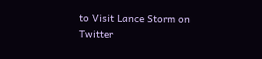to Visit Lance Storm on Twitter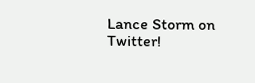Lance Storm on Twitter!